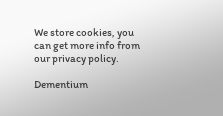We store cookies, you can get more info from our privacy policy.

Dementium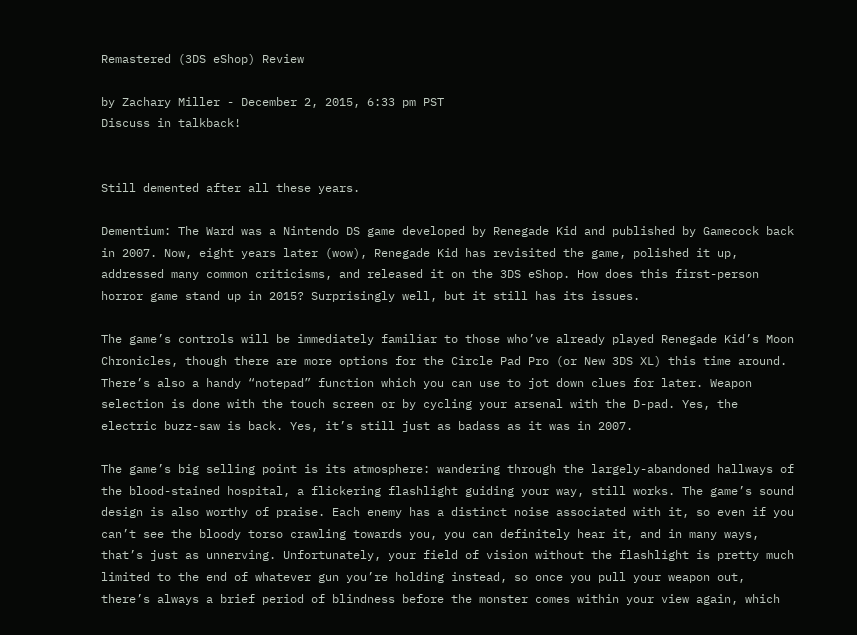Remastered (3DS eShop) Review

by Zachary Miller - December 2, 2015, 6:33 pm PST
Discuss in talkback!


Still demented after all these years.

Dementium: The Ward was a Nintendo DS game developed by Renegade Kid and published by Gamecock back in 2007. Now, eight years later (wow), Renegade Kid has revisited the game, polished it up, addressed many common criticisms, and released it on the 3DS eShop. How does this first-person horror game stand up in 2015? Surprisingly well, but it still has its issues.

The game’s controls will be immediately familiar to those who’ve already played Renegade Kid’s Moon Chronicles, though there are more options for the Circle Pad Pro (or New 3DS XL) this time around. There’s also a handy “notepad” function which you can use to jot down clues for later. Weapon selection is done with the touch screen or by cycling your arsenal with the D-pad. Yes, the electric buzz-saw is back. Yes, it’s still just as badass as it was in 2007.

The game’s big selling point is its atmosphere: wandering through the largely-abandoned hallways of the blood-stained hospital, a flickering flashlight guiding your way, still works. The game’s sound design is also worthy of praise. Each enemy has a distinct noise associated with it, so even if you can’t see the bloody torso crawling towards you, you can definitely hear it, and in many ways, that’s just as unnerving. Unfortunately, your field of vision without the flashlight is pretty much limited to the end of whatever gun you’re holding instead, so once you pull your weapon out, there’s always a brief period of blindness before the monster comes within your view again, which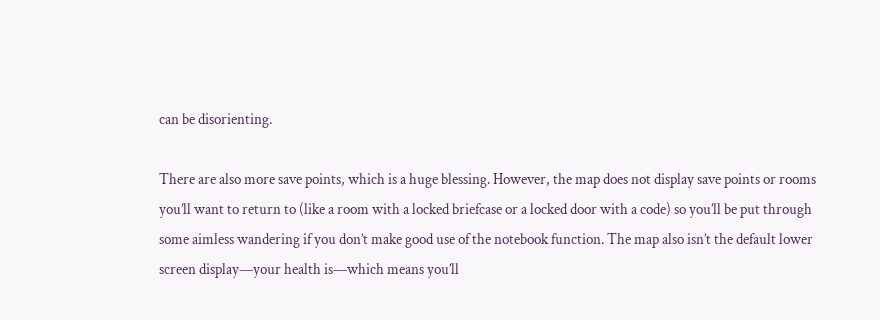can be disorienting.

There are also more save points, which is a huge blessing. However, the map does not display save points or rooms you’ll want to return to (like a room with a locked briefcase or a locked door with a code) so you’ll be put through some aimless wandering if you don’t make good use of the notebook function. The map also isn’t the default lower screen display—your health is—which means you’ll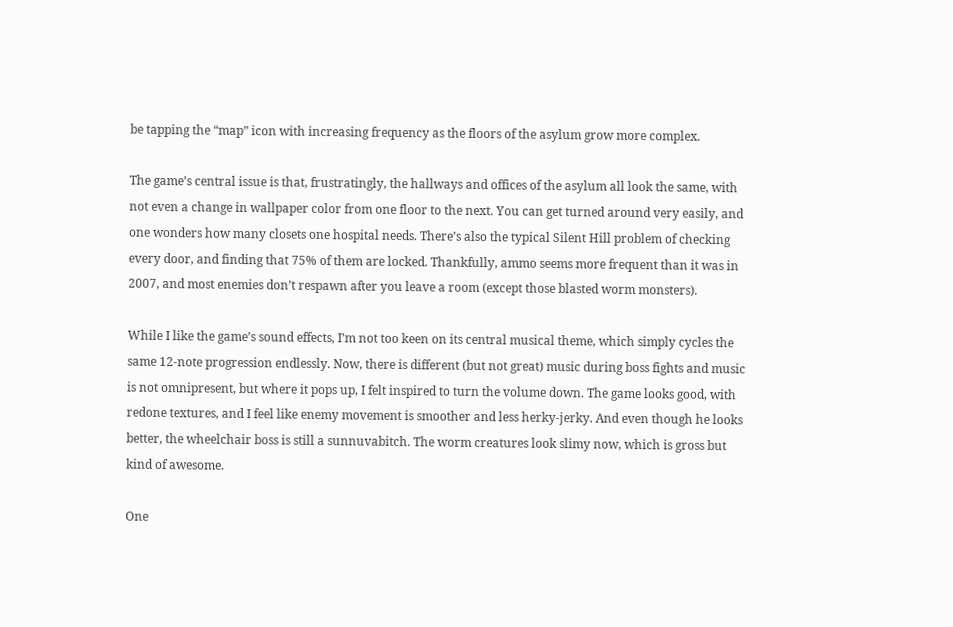be tapping the “map” icon with increasing frequency as the floors of the asylum grow more complex.

The game’s central issue is that, frustratingly, the hallways and offices of the asylum all look the same, with not even a change in wallpaper color from one floor to the next. You can get turned around very easily, and one wonders how many closets one hospital needs. There’s also the typical Silent Hill problem of checking every door, and finding that 75% of them are locked. Thankfully, ammo seems more frequent than it was in 2007, and most enemies don’t respawn after you leave a room (except those blasted worm monsters).

While I like the game’s sound effects, I’m not too keen on its central musical theme, which simply cycles the same 12-note progression endlessly. Now, there is different (but not great) music during boss fights and music is not omnipresent, but where it pops up, I felt inspired to turn the volume down. The game looks good, with redone textures, and I feel like enemy movement is smoother and less herky-jerky. And even though he looks better, the wheelchair boss is still a sunnuvabitch. The worm creatures look slimy now, which is gross but kind of awesome.

One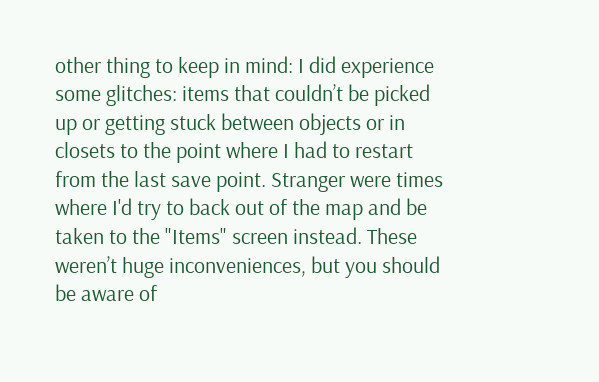other thing to keep in mind: I did experience some glitches: items that couldn’t be picked up or getting stuck between objects or in closets to the point where I had to restart from the last save point. Stranger were times where I'd try to back out of the map and be taken to the "Items" screen instead. These weren’t huge inconveniences, but you should be aware of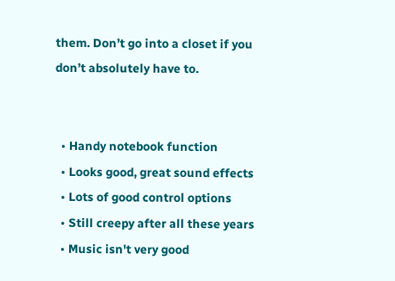them. Don’t go into a closet if you don’t absolutely have to.


  • Handy notebook function
  • Looks good, great sound effects
  • Lots of good control options
  • Still creepy after all these years
  • Music isn't very good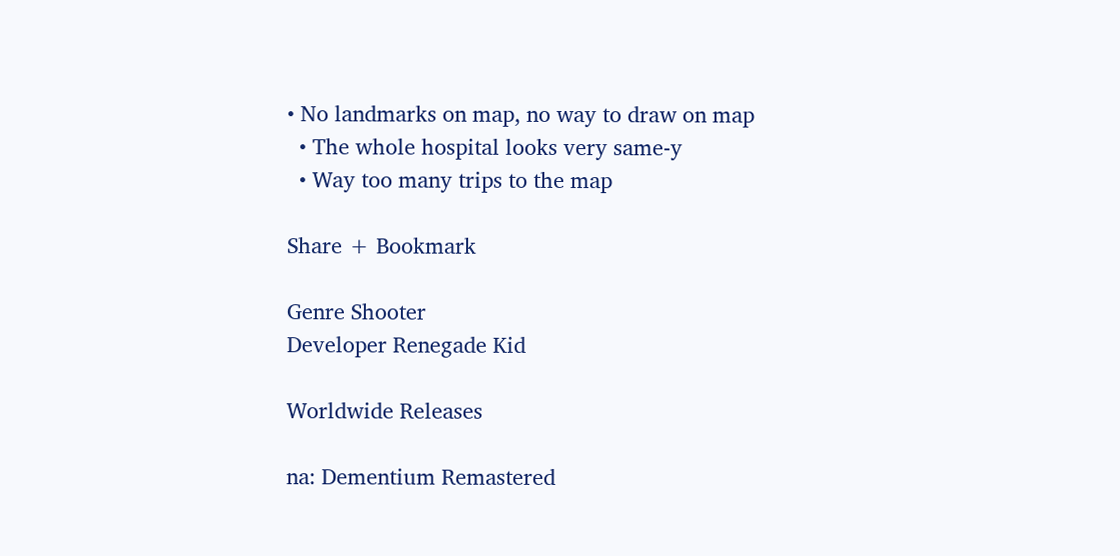• No landmarks on map, no way to draw on map
  • The whole hospital looks very same-y
  • Way too many trips to the map

Share + Bookmark

Genre Shooter
Developer Renegade Kid

Worldwide Releases

na: Dementium Remastered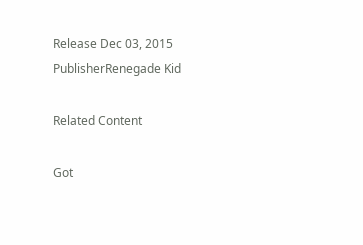Release Dec 03, 2015
PublisherRenegade Kid

Related Content

Got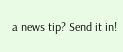a news tip? Send it in!